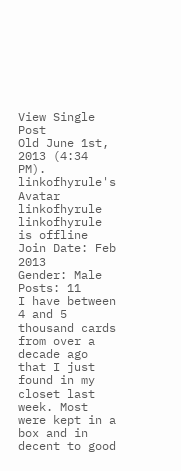View Single Post
Old June 1st, 2013 (4:34 PM).
linkofhyrule's Avatar
linkofhyrule linkofhyrule is offline
Join Date: Feb 2013
Gender: Male
Posts: 11
I have between 4 and 5 thousand cards from over a decade ago that I just found in my closet last week. Most were kept in a box and in decent to good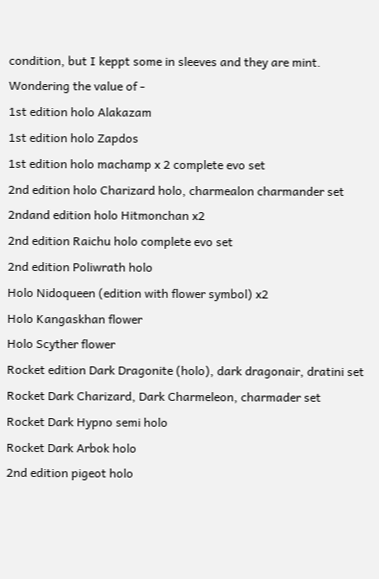condition, but I keppt some in sleeves and they are mint. Wondering the value of -
1st edition holo Alakazam
1st edition holo Zapdos
1st edition holo machamp x 2 complete evo set
2nd edition holo Charizard holo, charmealon charmander set
2ndand edition holo Hitmonchan x2
2nd edition Raichu holo complete evo set
2nd edition Poliwrath holo
Holo Nidoqueen (edition with flower symbol) x2
Holo Kangaskhan flower
Holo Scyther flower
Rocket edition Dark Dragonite (holo), dark dragonair, dratini set
Rocket Dark Charizard, Dark Charmeleon, charmader set
Rocket Dark Hypno semi holo
Rocket Dark Arbok holo
2nd edition pigeot holo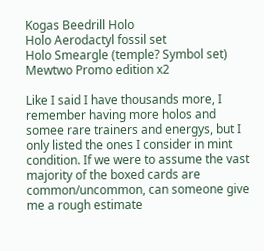Kogas Beedrill Holo
Holo Aerodactyl fossil set
Holo Smeargle (temple? Symbol set)
Mewtwo Promo edition x2

Like I said I have thousands more, I remember having more holos and somee rare trainers and energys, but I only listed the ones I consider in mint condition. If we were to assume the vast majority of the boxed cards are common/uncommon, can someone give me a rough estimate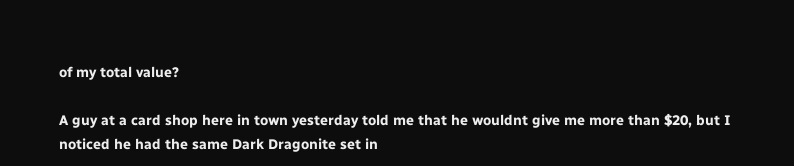of my total value?

A guy at a card shop here in town yesterday told me that he wouldnt give me more than $20, but I noticed he had the same Dark Dragonite set in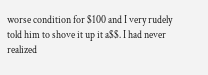worse condition for $100 and I very rudely told him to shove it up it a$$. I had never realized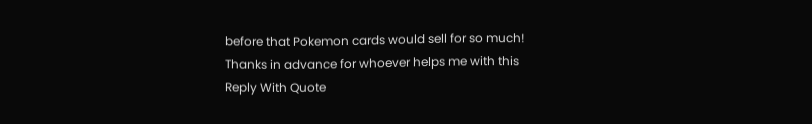before that Pokemon cards would sell for so much! Thanks in advance for whoever helps me with this
Reply With Quote